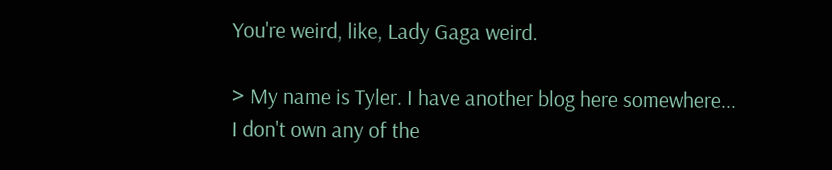You're weird, like, Lady Gaga weird.

> My name is Tyler. I have another blog here somewhere...
I don't own any of the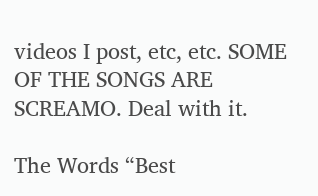videos I post, etc, etc. SOME OF THE SONGS ARE SCREAMO. Deal with it.

The Words “Best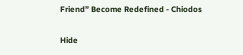Friend” Become Redefined - Chiodos

Hide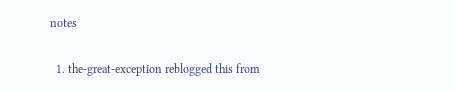notes

  1. the-great-exception reblogged this from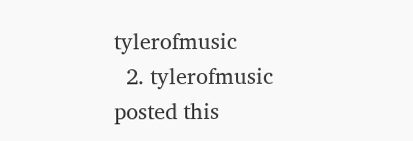tylerofmusic
  2. tylerofmusic posted this